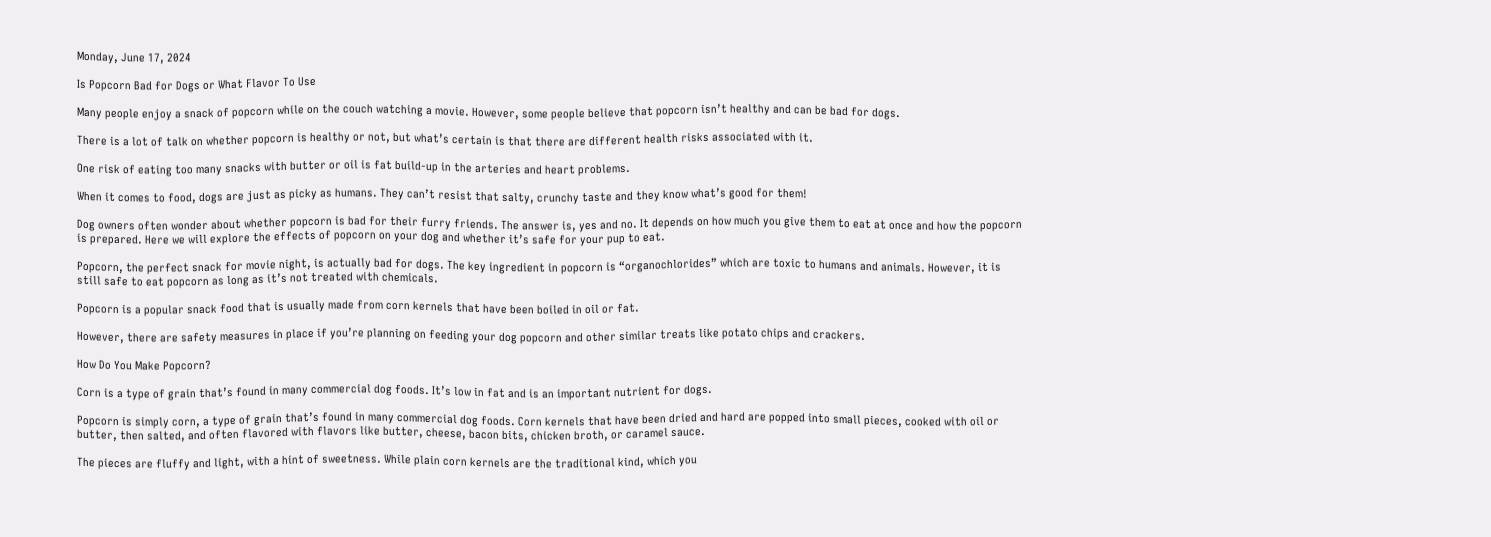Monday, June 17, 2024

Is Popcorn Bad for Dogs or What Flavor To Use

Many people enjoy a snack of popcorn while on the couch watching a movie. However, some people believe that popcorn isn’t healthy and can be bad for dogs.

There is a lot of talk on whether popcorn is healthy or not, but what’s certain is that there are different health risks associated with it.

One risk of eating too many snacks with butter or oil is fat build-up in the arteries and heart problems.

When it comes to food, dogs are just as picky as humans. They can’t resist that salty, crunchy taste and they know what’s good for them!

Dog owners often wonder about whether popcorn is bad for their furry friends. The answer is, yes and no. It depends on how much you give them to eat at once and how the popcorn is prepared. Here we will explore the effects of popcorn on your dog and whether it’s safe for your pup to eat.

Popcorn, the perfect snack for movie night, is actually bad for dogs. The key ingredient in popcorn is “organochlorides” which are toxic to humans and animals. However, it is still safe to eat popcorn as long as it’s not treated with chemicals.

Popcorn is a popular snack food that is usually made from corn kernels that have been boiled in oil or fat.

However, there are safety measures in place if you’re planning on feeding your dog popcorn and other similar treats like potato chips and crackers.

How Do You Make Popcorn?

Corn is a type of grain that’s found in many commercial dog foods. It’s low in fat and is an important nutrient for dogs.

Popcorn is simply corn, a type of grain that’s found in many commercial dog foods. Corn kernels that have been dried and hard are popped into small pieces, cooked with oil or butter, then salted, and often flavored with flavors like butter, cheese, bacon bits, chicken broth, or caramel sauce.

The pieces are fluffy and light, with a hint of sweetness. While plain corn kernels are the traditional kind, which you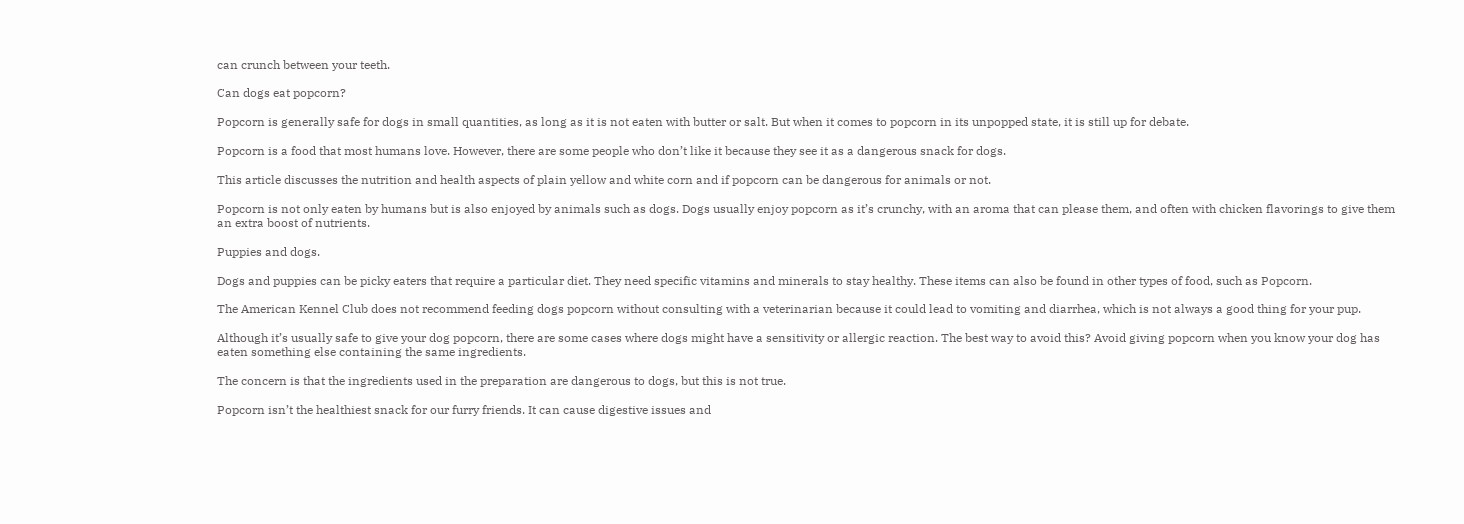can crunch between your teeth.

Can dogs eat popcorn?

Popcorn is generally safe for dogs in small quantities, as long as it is not eaten with butter or salt. But when it comes to popcorn in its unpopped state, it is still up for debate.

Popcorn is a food that most humans love. However, there are some people who don’t like it because they see it as a dangerous snack for dogs.

This article discusses the nutrition and health aspects of plain yellow and white corn and if popcorn can be dangerous for animals or not.

Popcorn is not only eaten by humans but is also enjoyed by animals such as dogs. Dogs usually enjoy popcorn as it’s crunchy, with an aroma that can please them, and often with chicken flavorings to give them an extra boost of nutrients.

Puppies and dogs.

Dogs and puppies can be picky eaters that require a particular diet. They need specific vitamins and minerals to stay healthy. These items can also be found in other types of food, such as Popcorn.

The American Kennel Club does not recommend feeding dogs popcorn without consulting with a veterinarian because it could lead to vomiting and diarrhea, which is not always a good thing for your pup.

Although it’s usually safe to give your dog popcorn, there are some cases where dogs might have a sensitivity or allergic reaction. The best way to avoid this? Avoid giving popcorn when you know your dog has eaten something else containing the same ingredients.

The concern is that the ingredients used in the preparation are dangerous to dogs, but this is not true.

Popcorn isn’t the healthiest snack for our furry friends. It can cause digestive issues and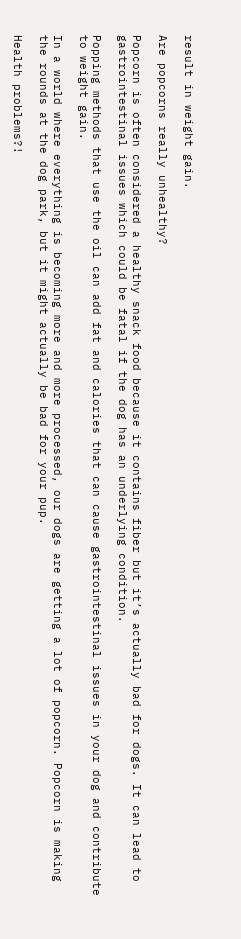result in weight gain.

Are popcorns really unhealthy?

Popcorn is often considered a healthy snack food because it contains fiber but it’s actually bad for dogs. It can lead to gastrointestinal issues which could be fatal if the dog has an underlying condition.

Popping methods that use the oil can add fat and calories that can cause gastrointestinal issues in your dog and contribute to weight gain.

In a world where everything is becoming more and more processed, our dogs are getting a lot of popcorn. Popcorn is making the rounds at the dog park, but it might actually be bad for your pup.

Health problems?!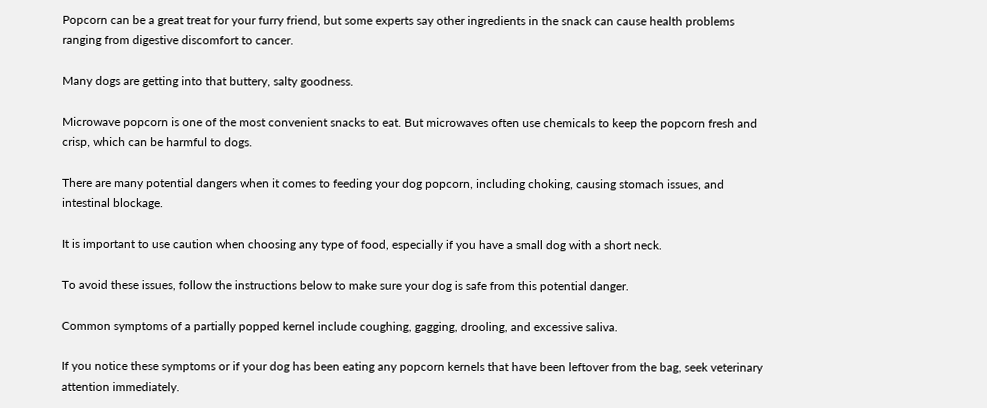Popcorn can be a great treat for your furry friend, but some experts say other ingredients in the snack can cause health problems ranging from digestive discomfort to cancer.

Many dogs are getting into that buttery, salty goodness.

Microwave popcorn is one of the most convenient snacks to eat. But microwaves often use chemicals to keep the popcorn fresh and crisp, which can be harmful to dogs.

There are many potential dangers when it comes to feeding your dog popcorn, including choking, causing stomach issues, and intestinal blockage.

It is important to use caution when choosing any type of food, especially if you have a small dog with a short neck.

To avoid these issues, follow the instructions below to make sure your dog is safe from this potential danger.

Common symptoms of a partially popped kernel include coughing, gagging, drooling, and excessive saliva.

If you notice these symptoms or if your dog has been eating any popcorn kernels that have been leftover from the bag, seek veterinary attention immediately.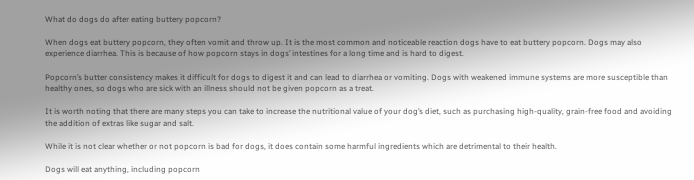What do dogs do after eating buttery popcorn?

When dogs eat buttery popcorn, they often vomit and throw up. It is the most common and noticeable reaction dogs have to eat buttery popcorn. Dogs may also experience diarrhea. This is because of how popcorn stays in dogs’ intestines for a long time and is hard to digest.

Popcorn’s butter consistency makes it difficult for dogs to digest it and can lead to diarrhea or vomiting. Dogs with weakened immune systems are more susceptible than healthy ones, so dogs who are sick with an illness should not be given popcorn as a treat.

It is worth noting that there are many steps you can take to increase the nutritional value of your dog’s diet, such as purchasing high-quality, grain-free food and avoiding the addition of extras like sugar and salt.

While it is not clear whether or not popcorn is bad for dogs, it does contain some harmful ingredients which are detrimental to their health.

Dogs will eat anything, including popcorn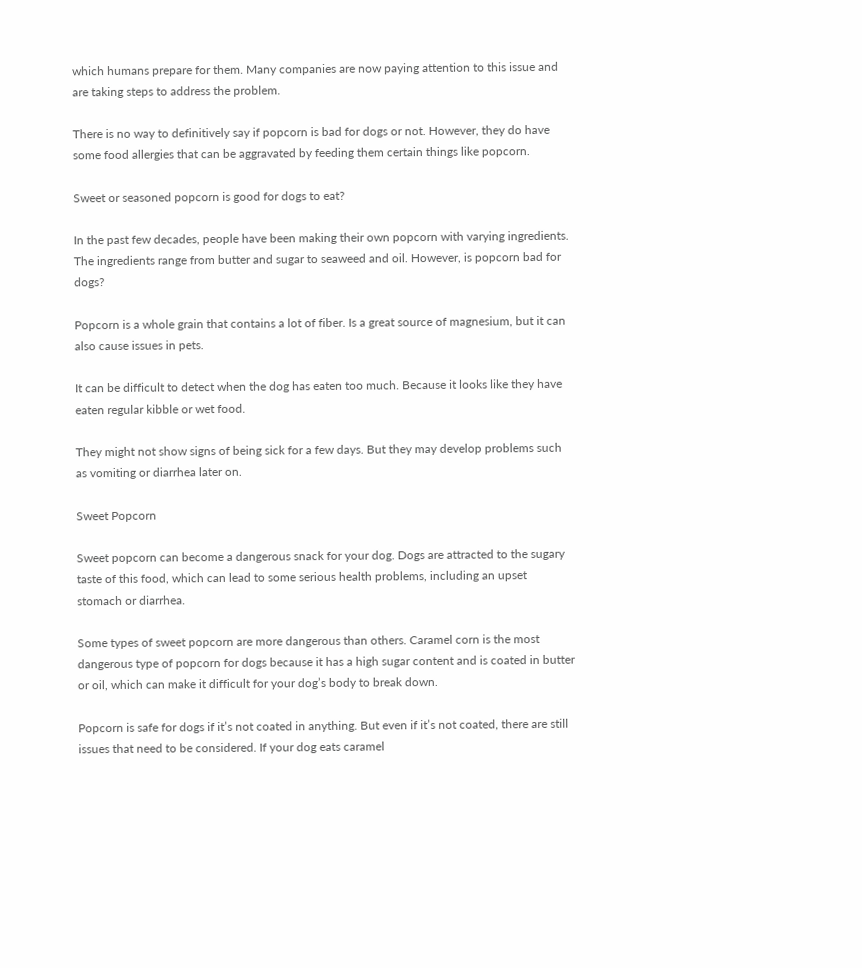which humans prepare for them. Many companies are now paying attention to this issue and are taking steps to address the problem.

There is no way to definitively say if popcorn is bad for dogs or not. However, they do have some food allergies that can be aggravated by feeding them certain things like popcorn.

Sweet or seasoned popcorn is good for dogs to eat?

In the past few decades, people have been making their own popcorn with varying ingredients. The ingredients range from butter and sugar to seaweed and oil. However, is popcorn bad for dogs?

Popcorn is a whole grain that contains a lot of fiber. Is a great source of magnesium, but it can also cause issues in pets.

It can be difficult to detect when the dog has eaten too much. Because it looks like they have eaten regular kibble or wet food.

They might not show signs of being sick for a few days. But they may develop problems such as vomiting or diarrhea later on.

Sweet Popcorn

Sweet popcorn can become a dangerous snack for your dog. Dogs are attracted to the sugary taste of this food, which can lead to some serious health problems, including an upset stomach or diarrhea.

Some types of sweet popcorn are more dangerous than others. Caramel corn is the most dangerous type of popcorn for dogs because it has a high sugar content and is coated in butter or oil, which can make it difficult for your dog’s body to break down.

Popcorn is safe for dogs if it’s not coated in anything. But even if it’s not coated, there are still issues that need to be considered. If your dog eats caramel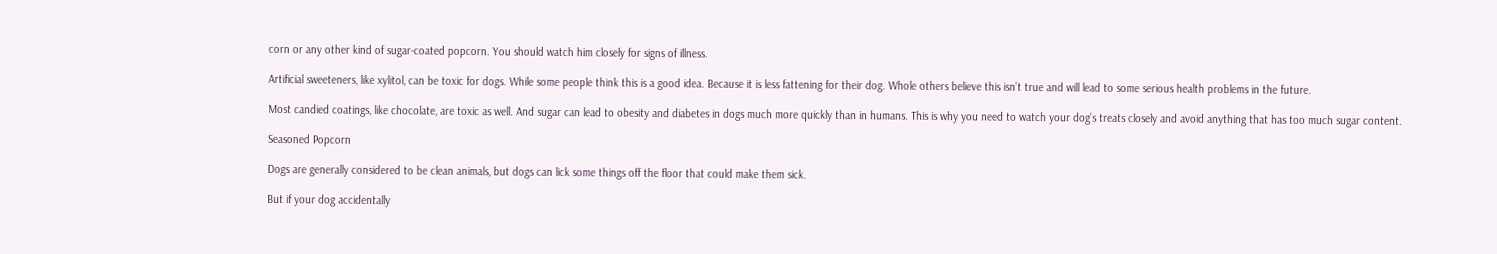corn or any other kind of sugar-coated popcorn. You should watch him closely for signs of illness.

Artificial sweeteners, like xylitol, can be toxic for dogs. While some people think this is a good idea. Because it is less fattening for their dog. Whole others believe this isn’t true and will lead to some serious health problems in the future.

Most candied coatings, like chocolate, are toxic as well. And sugar can lead to obesity and diabetes in dogs much more quickly than in humans. This is why you need to watch your dog’s treats closely and avoid anything that has too much sugar content.

Seasoned Popcorn

Dogs are generally considered to be clean animals, but dogs can lick some things off the floor that could make them sick.

But if your dog accidentally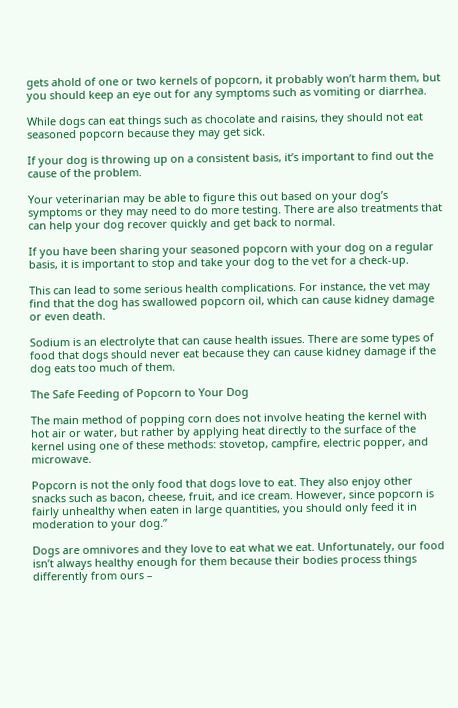gets ahold of one or two kernels of popcorn, it probably won’t harm them, but you should keep an eye out for any symptoms such as vomiting or diarrhea.

While dogs can eat things such as chocolate and raisins, they should not eat seasoned popcorn because they may get sick.

If your dog is throwing up on a consistent basis, it’s important to find out the cause of the problem.

Your veterinarian may be able to figure this out based on your dog’s symptoms or they may need to do more testing. There are also treatments that can help your dog recover quickly and get back to normal.

If you have been sharing your seasoned popcorn with your dog on a regular basis, it is important to stop and take your dog to the vet for a check-up.

This can lead to some serious health complications. For instance, the vet may find that the dog has swallowed popcorn oil, which can cause kidney damage or even death.

Sodium is an electrolyte that can cause health issues. There are some types of food that dogs should never eat because they can cause kidney damage if the dog eats too much of them.

The Safe Feeding of Popcorn to Your Dog

The main method of popping corn does not involve heating the kernel with hot air or water, but rather by applying heat directly to the surface of the kernel using one of these methods: stovetop, campfire, electric popper, and microwave.

Popcorn is not the only food that dogs love to eat. They also enjoy other snacks such as bacon, cheese, fruit, and ice cream. However, since popcorn is fairly unhealthy when eaten in large quantities, you should only feed it in moderation to your dog.”

Dogs are omnivores and they love to eat what we eat. Unfortunately, our food isn’t always healthy enough for them because their bodies process things differently from ours –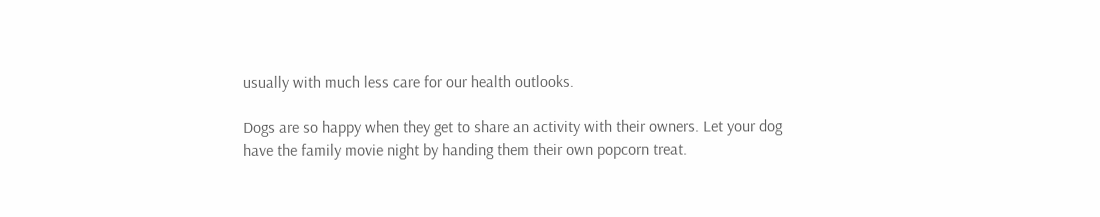usually with much less care for our health outlooks.

Dogs are so happy when they get to share an activity with their owners. Let your dog have the family movie night by handing them their own popcorn treat.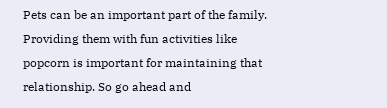Pets can be an important part of the family. Providing them with fun activities like popcorn is important for maintaining that relationship. So go ahead and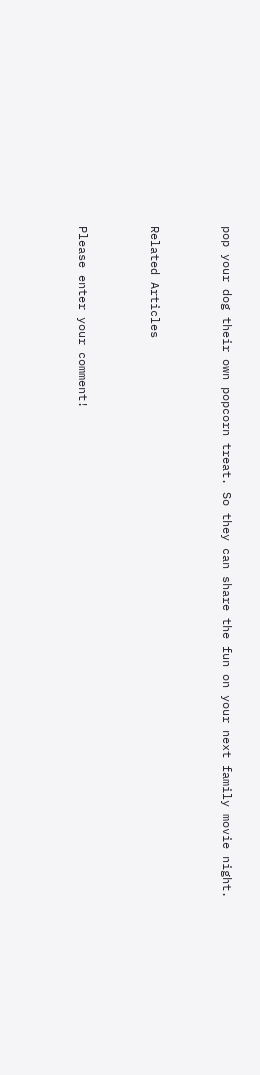pop your dog their own popcorn treat. So they can share the fun on your next family movie night.


Related Articles


Please enter your comment!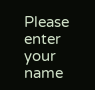Please enter your name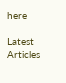here

Latest Articles